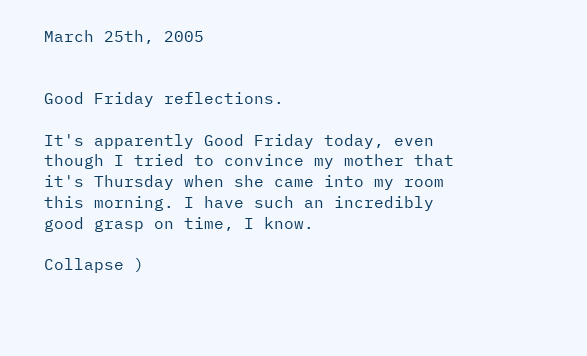March 25th, 2005


Good Friday reflections.

It's apparently Good Friday today, even though I tried to convince my mother that it's Thursday when she came into my room this morning. I have such an incredibly good grasp on time, I know.

Collapse )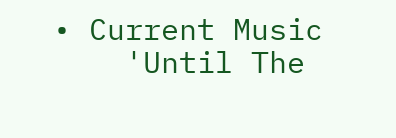• Current Music
    'Until The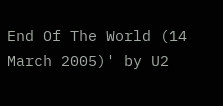End Of The World (14 March 2005)' by U2